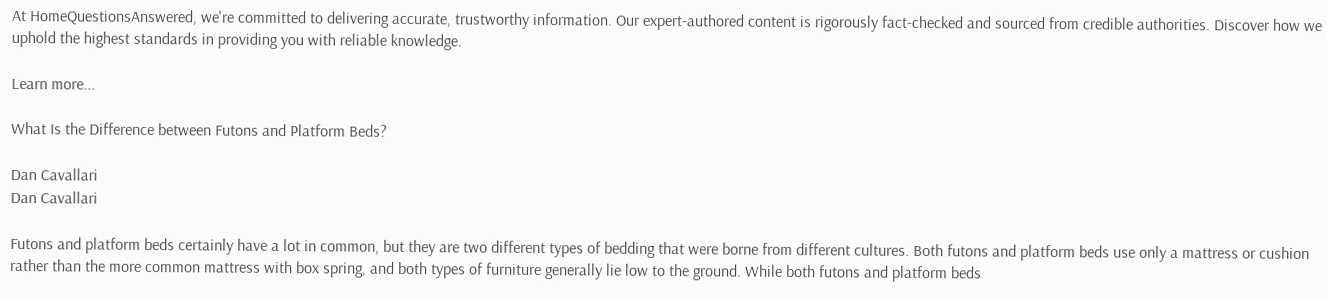At HomeQuestionsAnswered, we're committed to delivering accurate, trustworthy information. Our expert-authored content is rigorously fact-checked and sourced from credible authorities. Discover how we uphold the highest standards in providing you with reliable knowledge.

Learn more...

What Is the Difference between Futons and Platform Beds?

Dan Cavallari
Dan Cavallari

Futons and platform beds certainly have a lot in common, but they are two different types of bedding that were borne from different cultures. Both futons and platform beds use only a mattress or cushion rather than the more common mattress with box spring, and both types of furniture generally lie low to the ground. While both futons and platform beds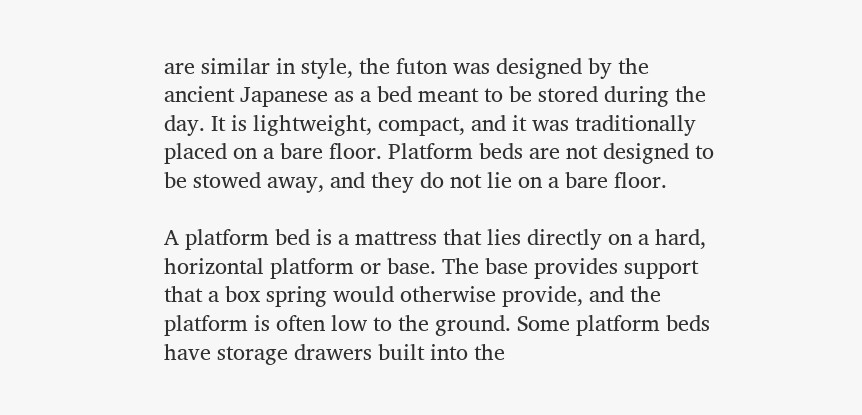are similar in style, the futon was designed by the ancient Japanese as a bed meant to be stored during the day. It is lightweight, compact, and it was traditionally placed on a bare floor. Platform beds are not designed to be stowed away, and they do not lie on a bare floor.

A platform bed is a mattress that lies directly on a hard, horizontal platform or base. The base provides support that a box spring would otherwise provide, and the platform is often low to the ground. Some platform beds have storage drawers built into the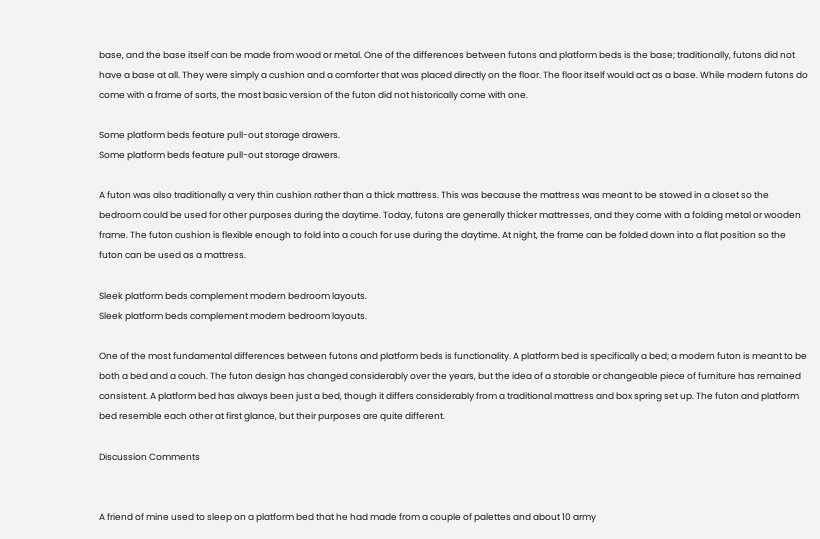base, and the base itself can be made from wood or metal. One of the differences between futons and platform beds is the base; traditionally, futons did not have a base at all. They were simply a cushion and a comforter that was placed directly on the floor. The floor itself would act as a base. While modern futons do come with a frame of sorts, the most basic version of the futon did not historically come with one.

Some platform beds feature pull-out storage drawers.
Some platform beds feature pull-out storage drawers.

A futon was also traditionally a very thin cushion rather than a thick mattress. This was because the mattress was meant to be stowed in a closet so the bedroom could be used for other purposes during the daytime. Today, futons are generally thicker mattresses, and they come with a folding metal or wooden frame. The futon cushion is flexible enough to fold into a couch for use during the daytime. At night, the frame can be folded down into a flat position so the futon can be used as a mattress.

Sleek platform beds complement modern bedroom layouts.
Sleek platform beds complement modern bedroom layouts.

One of the most fundamental differences between futons and platform beds is functionality. A platform bed is specifically a bed; a modern futon is meant to be both a bed and a couch. The futon design has changed considerably over the years, but the idea of a storable or changeable piece of furniture has remained consistent. A platform bed has always been just a bed, though it differs considerably from a traditional mattress and box spring set up. The futon and platform bed resemble each other at first glance, but their purposes are quite different.

Discussion Comments


A friend of mine used to sleep on a platform bed that he had made from a couple of palettes and about 10 army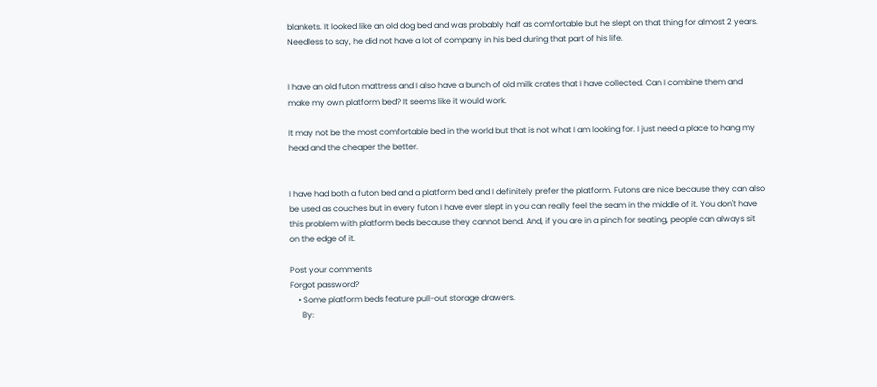blankets. It looked like an old dog bed and was probably half as comfortable but he slept on that thing for almost 2 years. Needless to say, he did not have a lot of company in his bed during that part of his life.


I have an old futon mattress and I also have a bunch of old milk crates that I have collected. Can I combine them and make my own platform bed? It seems like it would work.

It may not be the most comfortable bed in the world but that is not what I am looking for. I just need a place to hang my head and the cheaper the better.


I have had both a futon bed and a platform bed and I definitely prefer the platform. Futons are nice because they can also be used as couches but in every futon I have ever slept in you can really feel the seam in the middle of it. You don't have this problem with platform beds because they cannot bend. And, if you are in a pinch for seating, people can always sit on the edge of it.

Post your comments
Forgot password?
    • Some platform beds feature pull-out storage drawers.
      By: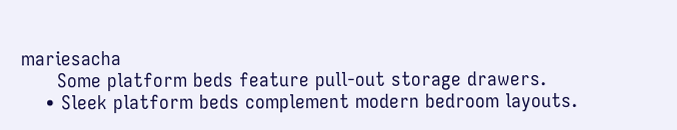mariesacha
      Some platform beds feature pull-out storage drawers.
    • Sleek platform beds complement modern bedroom layouts.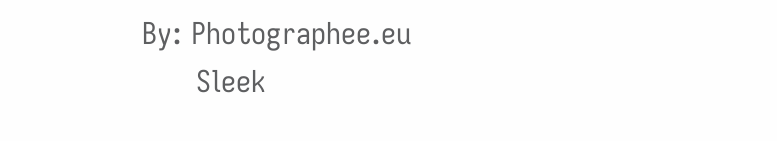By: Photographee.eu
      Sleek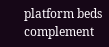platform beds complement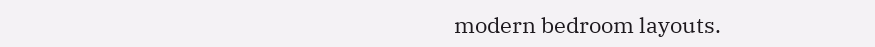modern bedroom layouts.